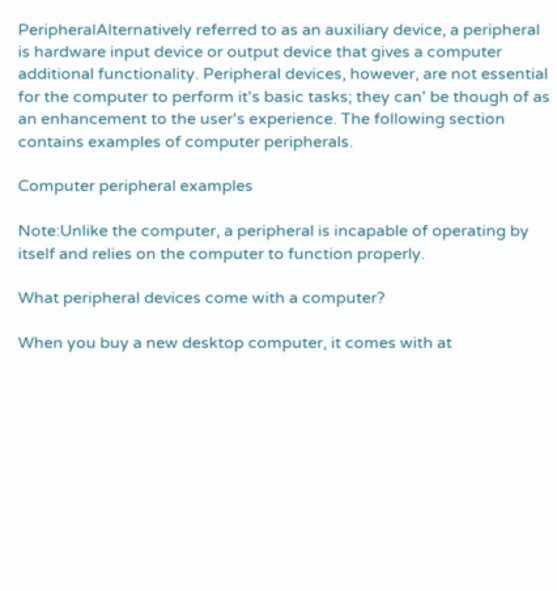PeripheralAlternatively referred to as an auxiliary device, a peripheral is hardware input device or output device that gives a computer additional functionality. Peripheral devices, however, are not essential for the computer to perform it's basic tasks; they can' be though of as an enhancement to the user's experience. The following section contains examples of computer peripherals.

Computer peripheral examples

Note:Unlike the computer, a peripheral is incapable of operating by itself and relies on the computer to function properly.

What peripheral devices come with a computer?

When you buy a new desktop computer, it comes with at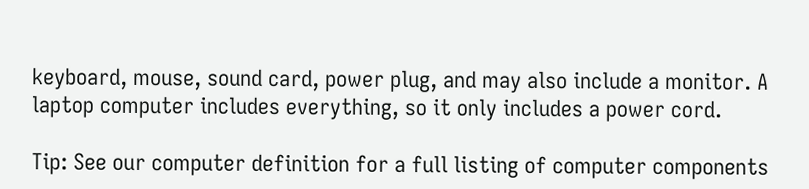keyboard, mouse, sound card, power plug, and may also include a monitor. A laptop computer includes everything, so it only includes a power cord.

Tip: See our computer definition for a full listing of computer components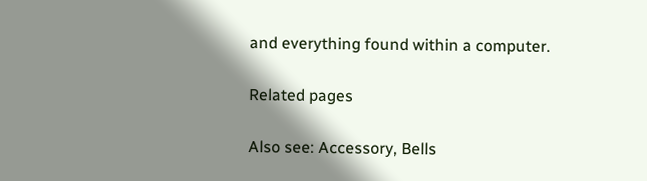and everything found within a computer.

Related pages

Also see: Accessory, Bells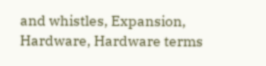and whistles, Expansion, Hardware, Hardware terms